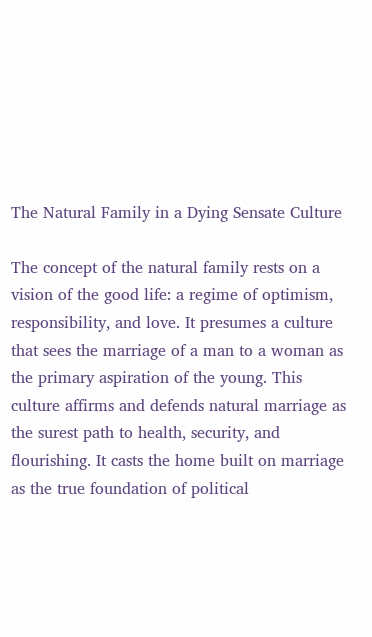The Natural Family in a Dying Sensate Culture

The concept of the natural family rests on a vision of the good life: a regime of optimism, responsibility, and love. It presumes a culture that sees the marriage of a man to a woman as the primary aspiration of the young. This culture affirms and defends natural marriage as the surest path to health, security, and flourishing. It casts the home built on marriage as the true foundation of political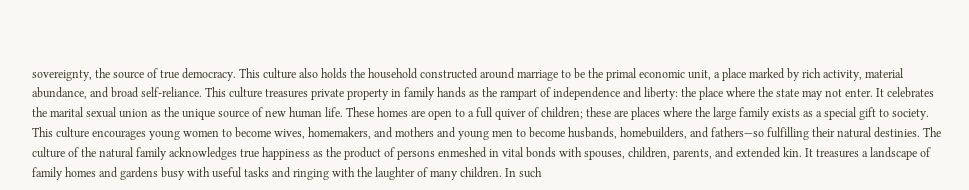sovereignty, the source of true democracy. This culture also holds the household constructed around marriage to be the primal economic unit, a place marked by rich activity, material abundance, and broad self-reliance. This culture treasures private property in family hands as the rampart of independence and liberty: the place where the state may not enter. It celebrates the marital sexual union as the unique source of new human life. These homes are open to a full quiver of children; these are places where the large family exists as a special gift to society. This culture encourages young women to become wives, homemakers, and mothers and young men to become husbands, homebuilders, and fathers—so fulfilling their natural destinies. The culture of the natural family acknowledges true happiness as the product of persons enmeshed in vital bonds with spouses, children, parents, and extended kin. It treasures a landscape of family homes and gardens busy with useful tasks and ringing with the laughter of many children. In such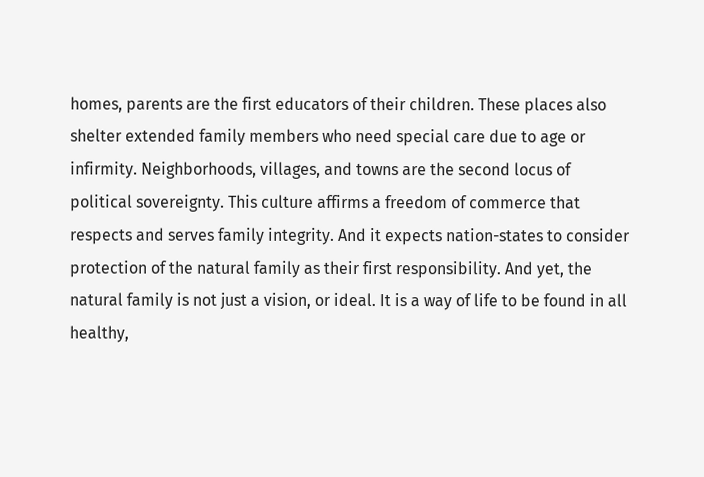homes, parents are the first educators of their children. These places also shelter extended family members who need special care due to age or infirmity. Neighborhoods, villages, and towns are the second locus of political sovereignty. This culture affirms a freedom of commerce that respects and serves family integrity. And it expects nation-states to consider protection of the natural family as their first responsibility. And yet, the natural family is not just a vision, or ideal. It is a way of life to be found in all healthy,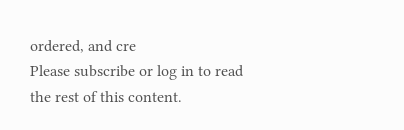ordered, and cre
Please subscribe or log in to read the rest of this content.